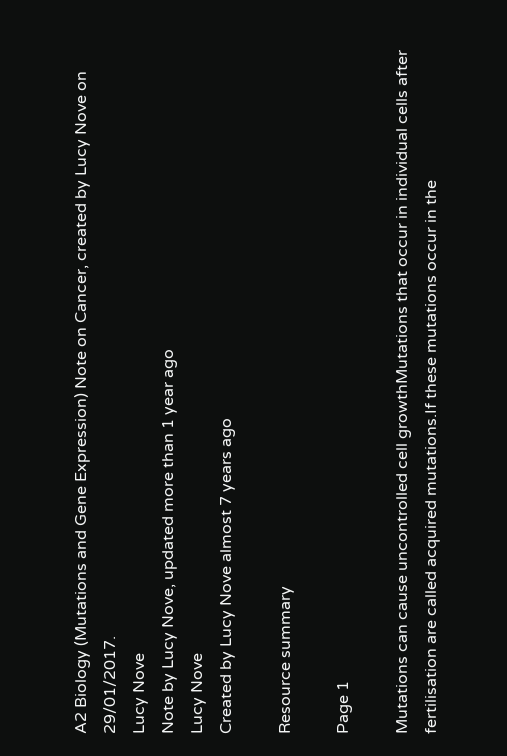A2 Biology (Mutations and Gene Expression) Note on Cancer, created by Lucy Nove on 29/01/2017.
Lucy Nove
Note by Lucy Nove, updated more than 1 year ago
Lucy Nove
Created by Lucy Nove almost 7 years ago

Resource summary

Page 1

Mutations can cause uncontrolled cell growthMutations that occur in individual cells after fertilisation are called acquired mutations.If these mutations occur in the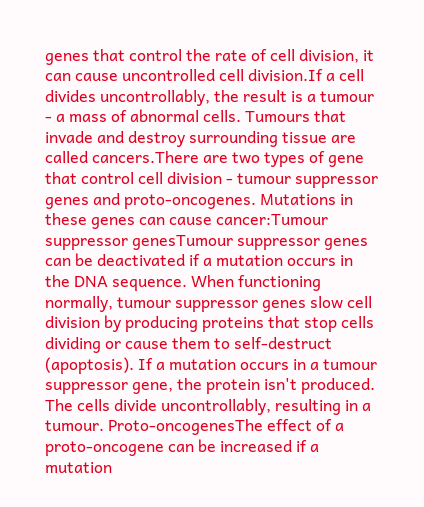genes that control the rate of cell division, it can cause uncontrolled cell division.If a cell divides uncontrollably, the result is a tumour - a mass of abnormal cells. Tumours that invade and destroy surrounding tissue are called cancers.There are two types of gene that control cell division - tumour suppressor genes and proto-oncogenes. Mutations in these genes can cause cancer:Tumour suppressor genesTumour suppressor genes can be deactivated if a mutation occurs in the DNA sequence. When functioning normally, tumour suppressor genes slow cell division by producing proteins that stop cells dividing or cause them to self-destruct (apoptosis). If a mutation occurs in a tumour suppressor gene, the protein isn't produced. The cells divide uncontrollably, resulting in a tumour. Proto-oncogenesThe effect of a proto-oncogene can be increased if a mutation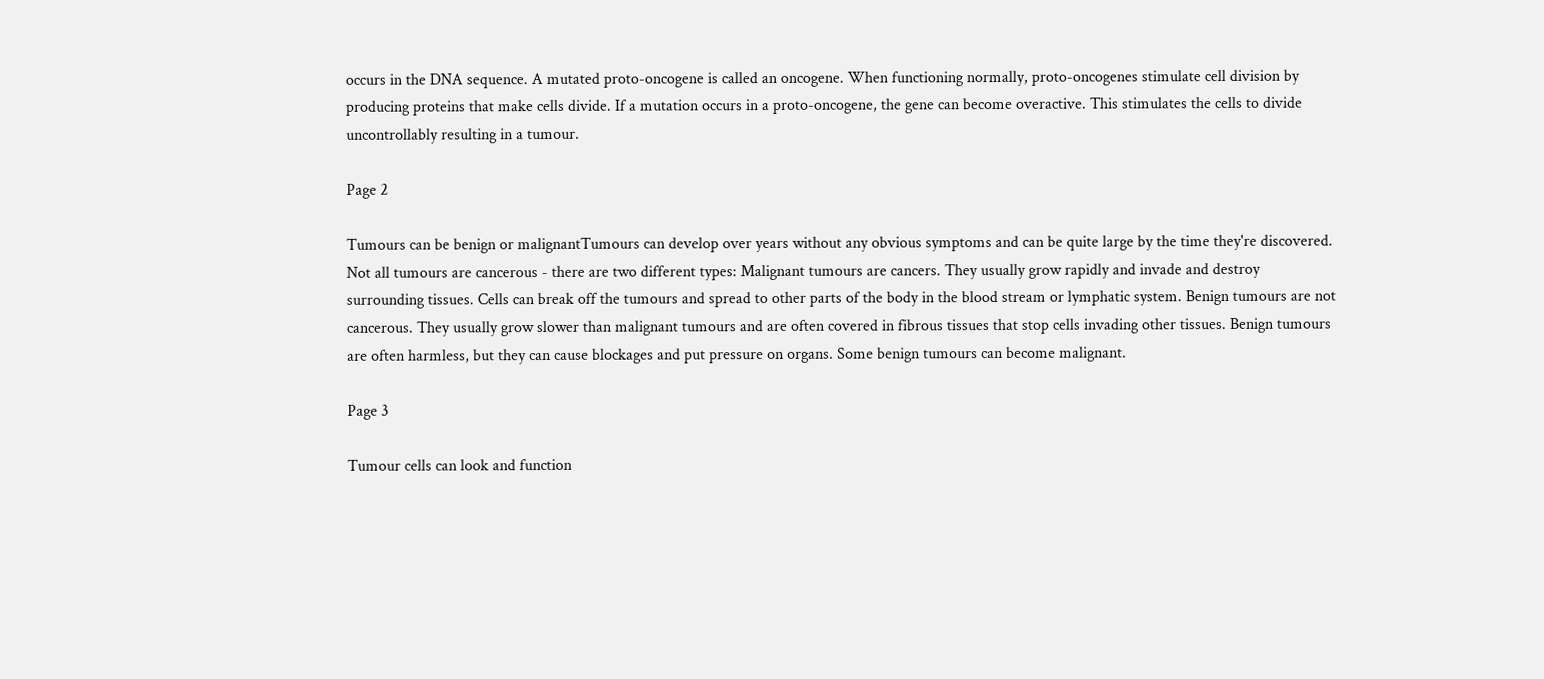occurs in the DNA sequence. A mutated proto-oncogene is called an oncogene. When functioning normally, proto-oncogenes stimulate cell division by producing proteins that make cells divide. If a mutation occurs in a proto-oncogene, the gene can become overactive. This stimulates the cells to divide uncontrollably resulting in a tumour.

Page 2

Tumours can be benign or malignantTumours can develop over years without any obvious symptoms and can be quite large by the time they're discovered. Not all tumours are cancerous - there are two different types: Malignant tumours are cancers. They usually grow rapidly and invade and destroy surrounding tissues. Cells can break off the tumours and spread to other parts of the body in the blood stream or lymphatic system. Benign tumours are not cancerous. They usually grow slower than malignant tumours and are often covered in fibrous tissues that stop cells invading other tissues. Benign tumours are often harmless, but they can cause blockages and put pressure on organs. Some benign tumours can become malignant.

Page 3

Tumour cells can look and function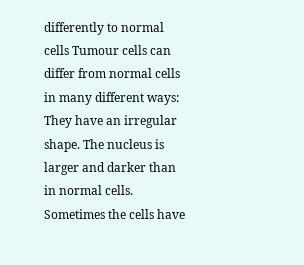differently to normal cells Tumour cells can differ from normal cells in many different ways: They have an irregular shape. The nucleus is larger and darker than in normal cells. Sometimes the cells have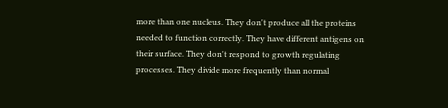more than one nucleus. They don't produce all the proteins needed to function correctly. They have different antigens on their surface. They don't respond to growth regulating processes. They divide more frequently than normal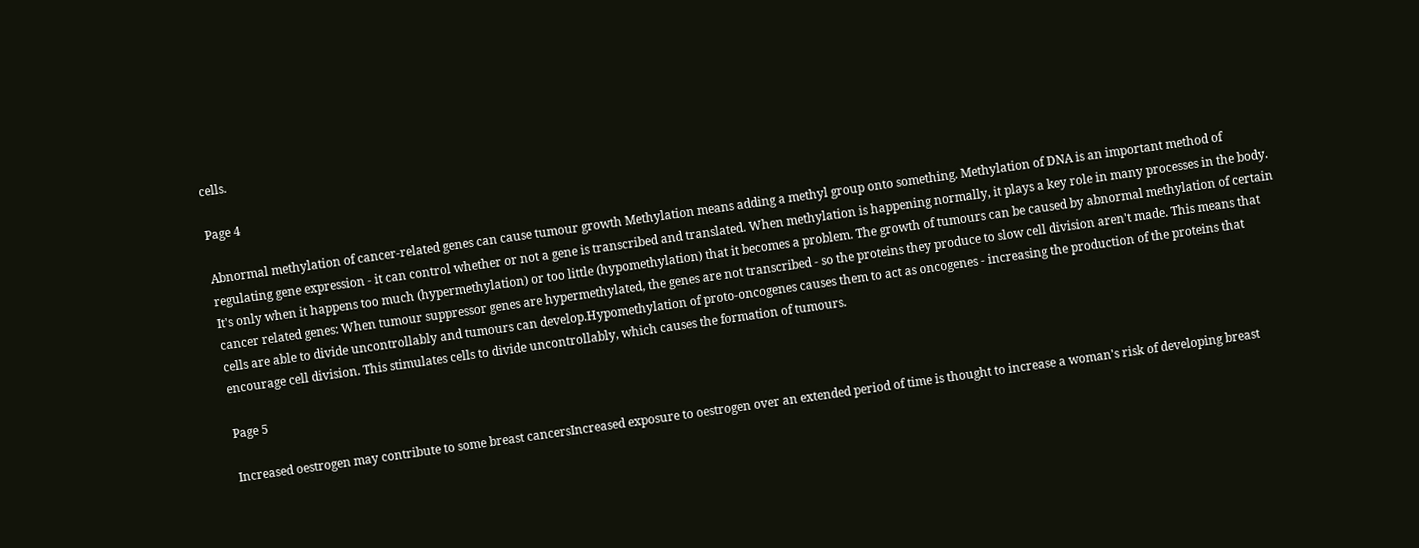cells.

Page 4

Abnormal methylation of cancer-related genes can cause tumour growth Methylation means adding a methyl group onto something. Methylation of DNA is an important method of regulating gene expression - it can control whether or not a gene is transcribed and translated. When methylation is happening normally, it plays a key role in many processes in the body. It's only when it happens too much (hypermethylation) or too little (hypomethylation) that it becomes a problem. The growth of tumours can be caused by abnormal methylation of certain cancer related genes: When tumour suppressor genes are hypermethylated, the genes are not transcribed - so the proteins they produce to slow cell division aren't made. This means that cells are able to divide uncontrollably and tumours can develop.Hypomethylation of proto-oncogenes causes them to act as oncogenes - increasing the production of the proteins that encourage cell division. This stimulates cells to divide uncontrollably, which causes the formation of tumours.

Page 5

Increased oestrogen may contribute to some breast cancersIncreased exposure to oestrogen over an extended period of time is thought to increase a woman's risk of developing breast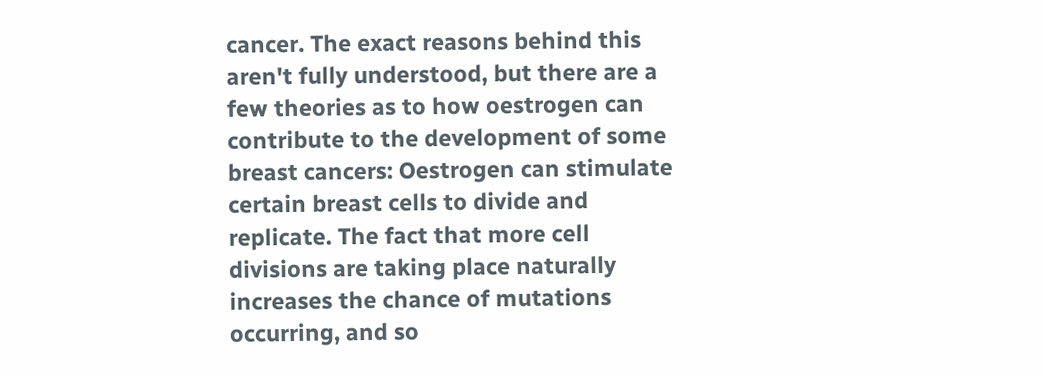cancer. The exact reasons behind this aren't fully understood, but there are a few theories as to how oestrogen can contribute to the development of some breast cancers: Oestrogen can stimulate certain breast cells to divide and replicate. The fact that more cell divisions are taking place naturally increases the chance of mutations occurring, and so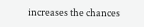increases the chances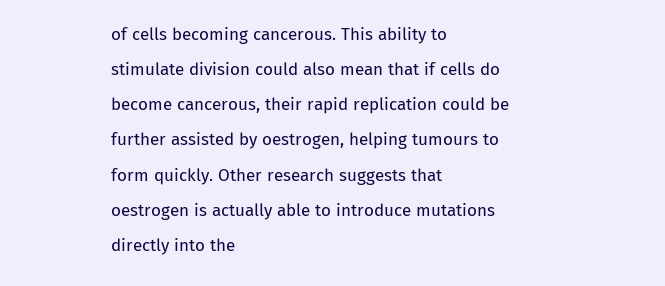of cells becoming cancerous. This ability to stimulate division could also mean that if cells do become cancerous, their rapid replication could be further assisted by oestrogen, helping tumours to form quickly. Other research suggests that oestrogen is actually able to introduce mutations directly into the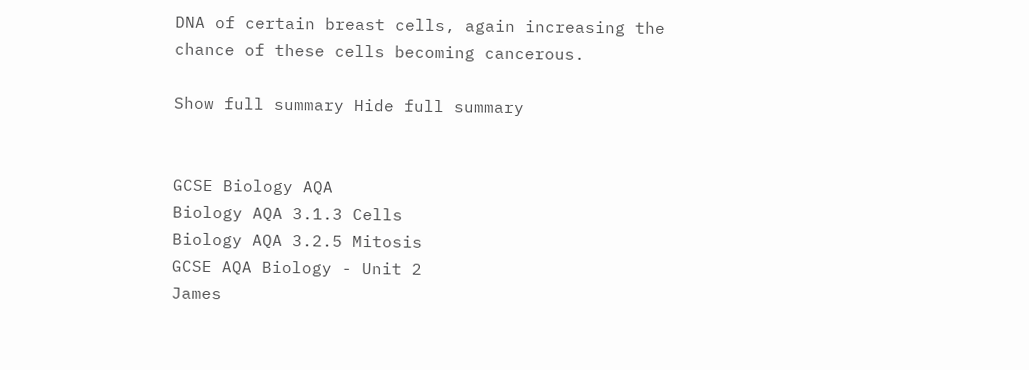DNA of certain breast cells, again increasing the chance of these cells becoming cancerous.

Show full summary Hide full summary


GCSE Biology AQA
Biology AQA 3.1.3 Cells
Biology AQA 3.2.5 Mitosis
GCSE AQA Biology - Unit 2
James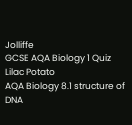Jolliffe
GCSE AQA Biology 1 Quiz
Lilac Potato
AQA Biology 8.1 structure of DNA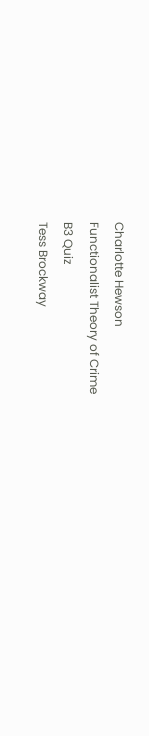Charlotte Hewson
Functionalist Theory of Crime
B3 Quiz
Tess Brockway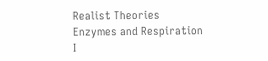Realist Theories
Enzymes and Respiration
I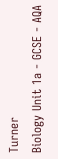Turner
Biology Unit 1a - GCSE - AQA